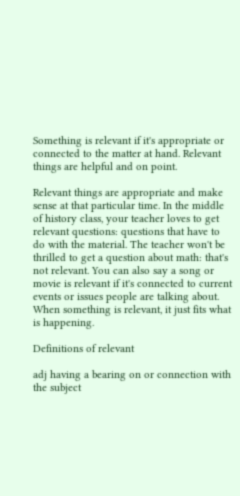Something is relevant if it's appropriate or connected to the matter at hand. Relevant things are helpful and on point.

Relevant things are appropriate and make sense at that particular time. In the middle of history class, your teacher loves to get relevant questions: questions that have to do with the material. The teacher won't be thrilled to get a question about math: that's not relevant. You can also say a song or movie is relevant if it's connected to current events or issues people are talking about. When something is relevant, it just fits what is happening.

Definitions of relevant

adj having a bearing on or connection with the subject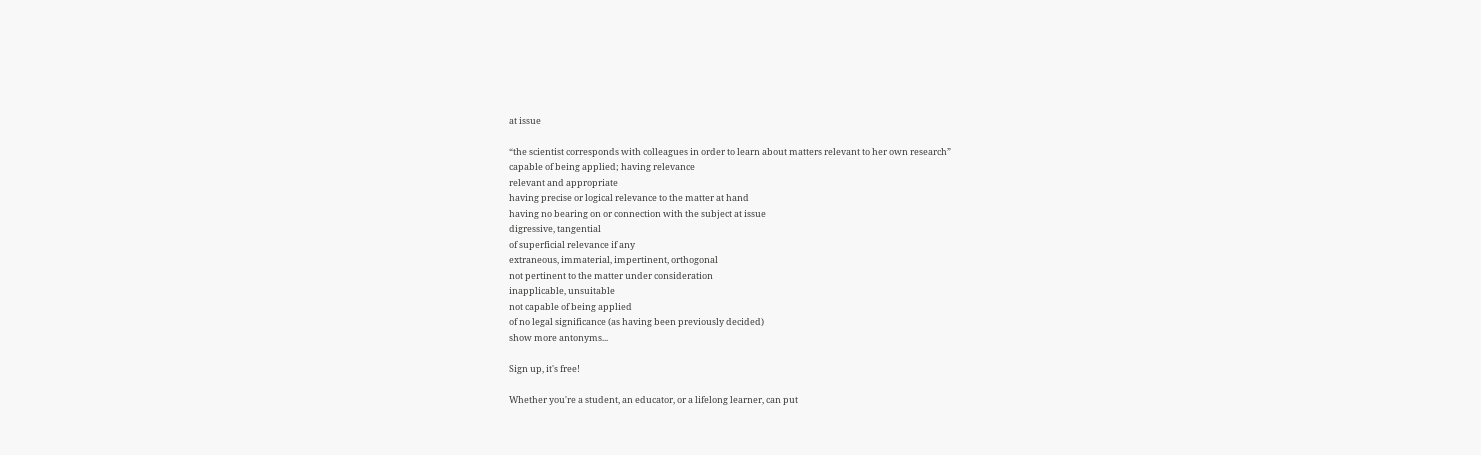at issue

“the scientist corresponds with colleagues in order to learn about matters relevant to her own research”
capable of being applied; having relevance
relevant and appropriate
having precise or logical relevance to the matter at hand
having no bearing on or connection with the subject at issue
digressive, tangential
of superficial relevance if any
extraneous, immaterial, impertinent, orthogonal
not pertinent to the matter under consideration
inapplicable, unsuitable
not capable of being applied
of no legal significance (as having been previously decided)
show more antonyms...

Sign up, it's free!

Whether you're a student, an educator, or a lifelong learner, can put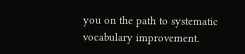you on the path to systematic vocabulary improvement.